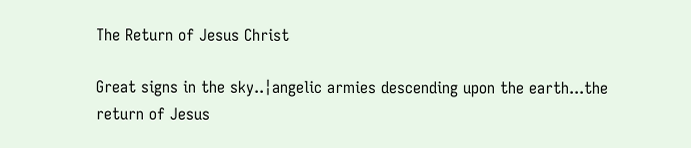The Return of Jesus Christ

Great signs in the sky..¦angelic armies descending upon the earth...the return of Jesus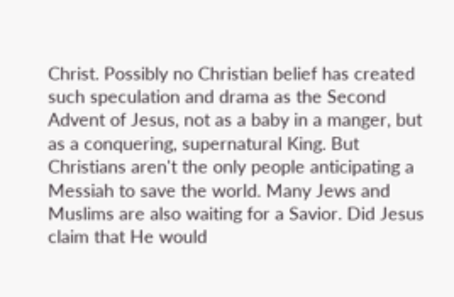Christ. Possibly no Christian belief has created such speculation and drama as the Second Advent of Jesus, not as a baby in a manger, but as a conquering, supernatural King. But Christians aren't the only people anticipating a Messiah to save the world. Many Jews and Muslims are also waiting for a Savior. Did Jesus claim that He would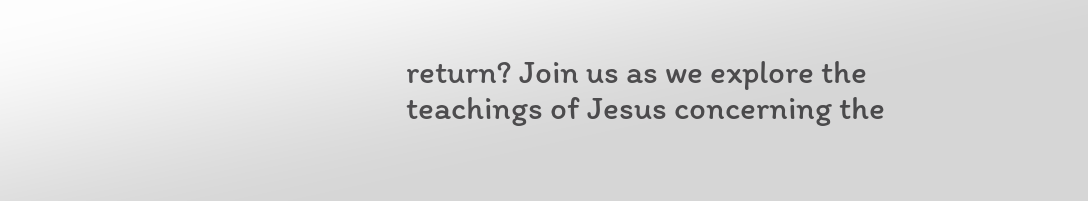return? Join us as we explore the teachings of Jesus concerning the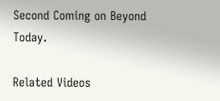Second Coming on Beyond Today.

Related Videos